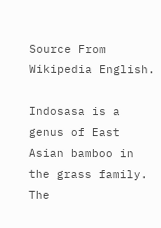Source From Wikipedia English.

Indosasa is a genus of East Asian bamboo in the grass family. The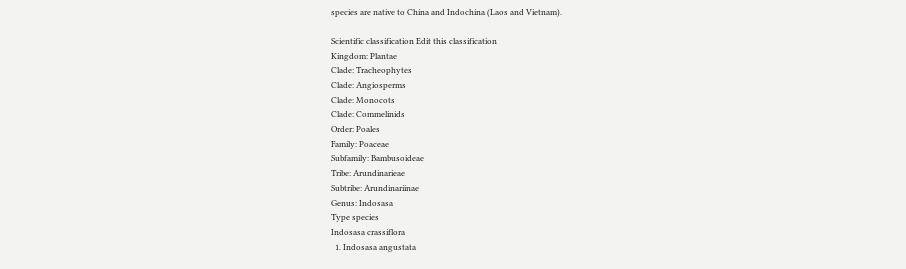species are native to China and Indochina (Laos and Vietnam).

Scientific classification Edit this classification
Kingdom: Plantae
Clade: Tracheophytes
Clade: Angiosperms
Clade: Monocots
Clade: Commelinids
Order: Poales
Family: Poaceae
Subfamily: Bambusoideae
Tribe: Arundinarieae
Subtribe: Arundinariinae
Genus: Indosasa
Type species
Indosasa crassiflora
  1. Indosasa angustata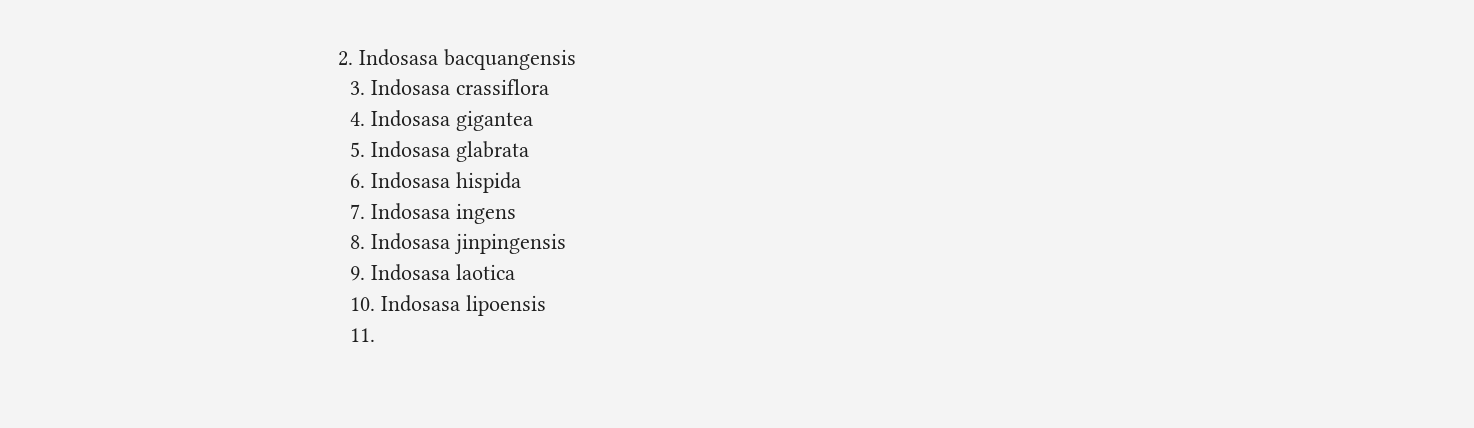2. Indosasa bacquangensis
  3. Indosasa crassiflora
  4. Indosasa gigantea
  5. Indosasa glabrata
  6. Indosasa hispida
  7. Indosasa ingens
  8. Indosasa jinpingensis
  9. Indosasa laotica
  10. Indosasa lipoensis
  11.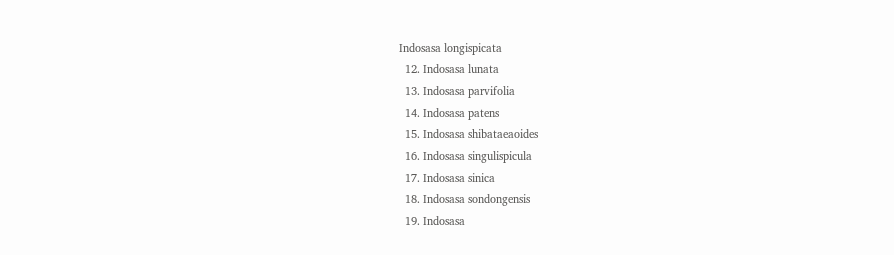Indosasa longispicata
  12. Indosasa lunata
  13. Indosasa parvifolia
  14. Indosasa patens
  15. Indosasa shibataeaoides
  16. Indosasa singulispicula
  17. Indosasa sinica
  18. Indosasa sondongensis
  19. Indosasa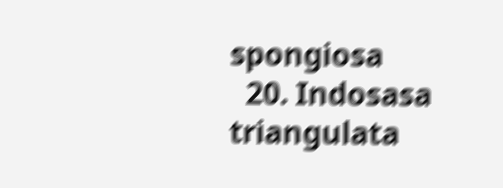spongiosa
  20. Indosasa triangulata